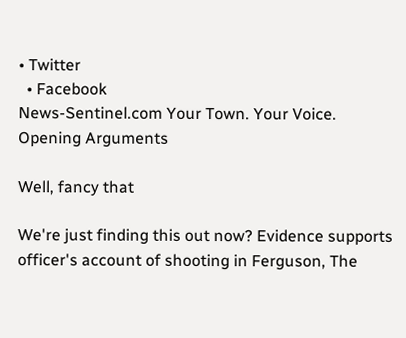• Twitter
  • Facebook
News-Sentinel.com Your Town. Your Voice.
Opening Arguments

Well, fancy that

We're just finding this out now? Evidence supports officer's account of shooting in Ferguson, The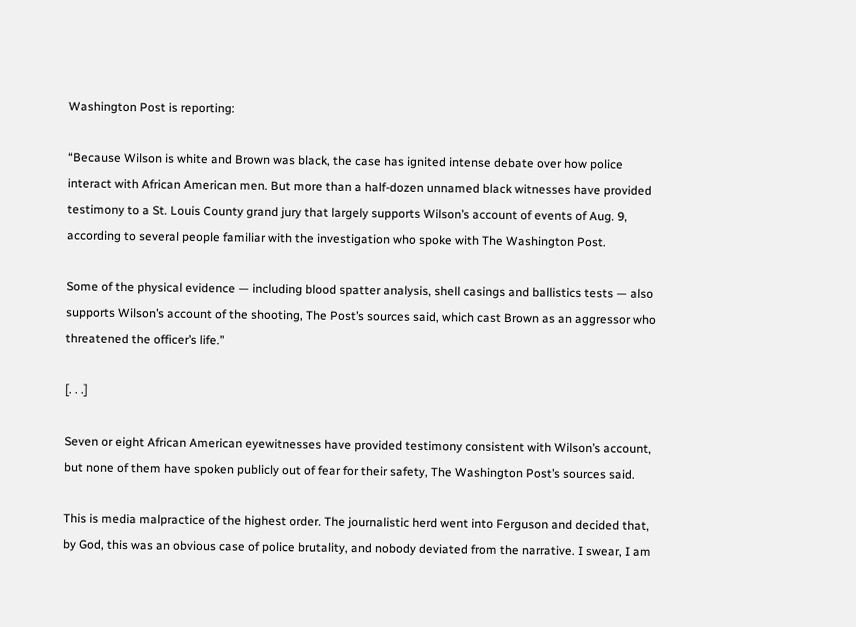Washington Post is reporting:

“Because Wilson is white and Brown was black, the case has ignited intense debate over how police interact with African American men. But more than a half-dozen unnamed black witnesses have provided testimony to a St. Louis County grand jury that largely supports Wilson’s account of events of Aug. 9, according to several people familiar with the investigation who spoke with The Washington Post.

Some of the physical evidence — including blood spatter analysis, shell casings and ballistics tests — also supports Wilson’s account of the shooting, The Post’s sources said, which cast Brown as an aggressor who threatened the officer’s life.”

[. . .]

Seven or eight African American eyewitnesses have provided testimony consistent with Wilson’s account, but none of them have spoken publicly out of fear for their safety, The Washington Post’s sources said.

This is media malpractice of the highest order. The journalistic herd went into Ferguson and decided that, by God, this was an obvious case of police brutality, and nobody deviated from the narrative. I swear, I am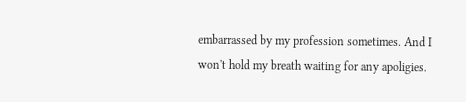embarrassed by my profession sometimes. And I won't hold my breath waiting for any apoligies.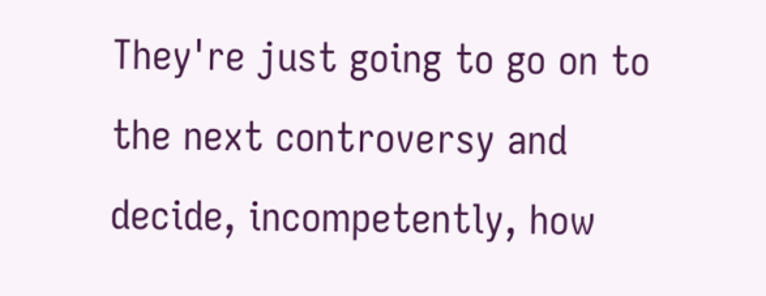They're just going to go on to the next controversy and decide, incompetently, how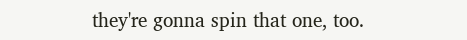they're gonna spin that one, too.